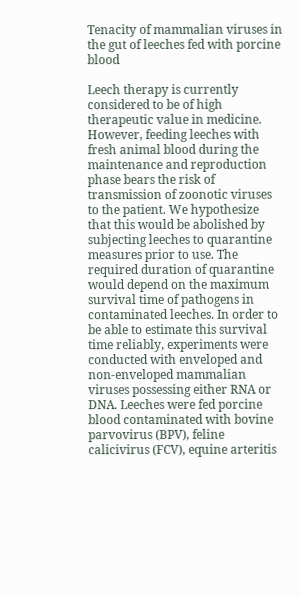Tenacity of mammalian viruses in the gut of leeches fed with porcine blood

Leech therapy is currently considered to be of high therapeutic value in medicine. However, feeding leeches with fresh animal blood during the maintenance and reproduction phase bears the risk of transmission of zoonotic viruses to the patient. We hypothesize that this would be abolished by subjecting leeches to quarantine measures prior to use. The required duration of quarantine would depend on the maximum survival time of pathogens in contaminated leeches. In order to be able to estimate this survival time reliably, experiments were conducted with enveloped and non-enveloped mammalian viruses possessing either RNA or DNA. Leeches were fed porcine blood contaminated with bovine parvovirus (BPV), feline calicivirus (FCV), equine arteritis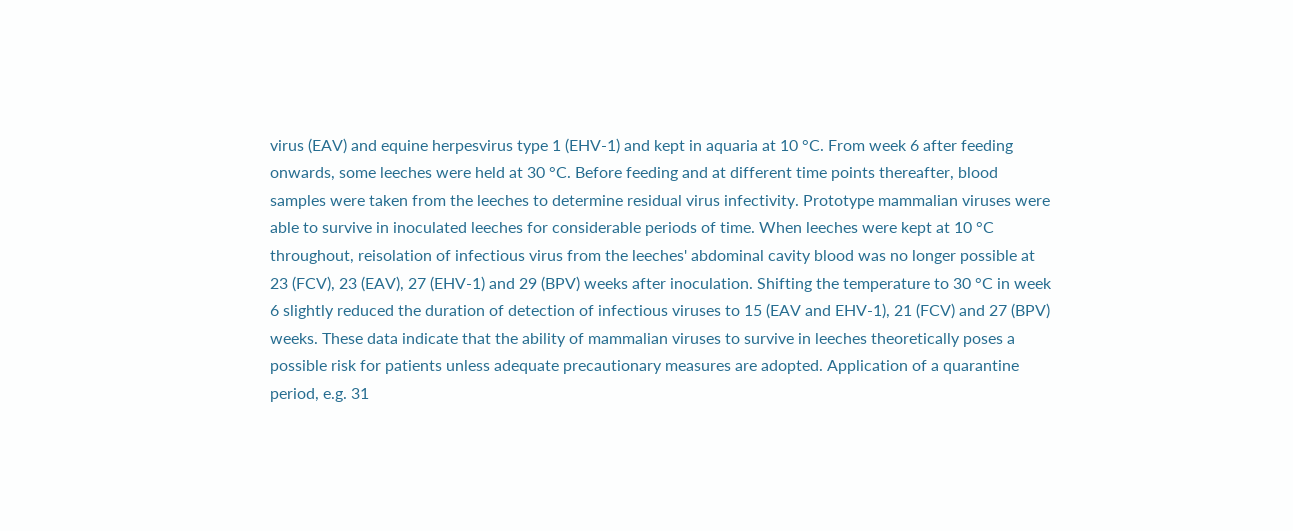virus (EAV) and equine herpesvirus type 1 (EHV-1) and kept in aquaria at 10 °C. From week 6 after feeding onwards, some leeches were held at 30 °C. Before feeding and at different time points thereafter, blood samples were taken from the leeches to determine residual virus infectivity. Prototype mammalian viruses were able to survive in inoculated leeches for considerable periods of time. When leeches were kept at 10 °C throughout, reisolation of infectious virus from the leeches' abdominal cavity blood was no longer possible at 23 (FCV), 23 (EAV), 27 (EHV-1) and 29 (BPV) weeks after inoculation. Shifting the temperature to 30 °C in week 6 slightly reduced the duration of detection of infectious viruses to 15 (EAV and EHV-1), 21 (FCV) and 27 (BPV) weeks. These data indicate that the ability of mammalian viruses to survive in leeches theoretically poses a possible risk for patients unless adequate precautionary measures are adopted. Application of a quarantine period, e.g. 31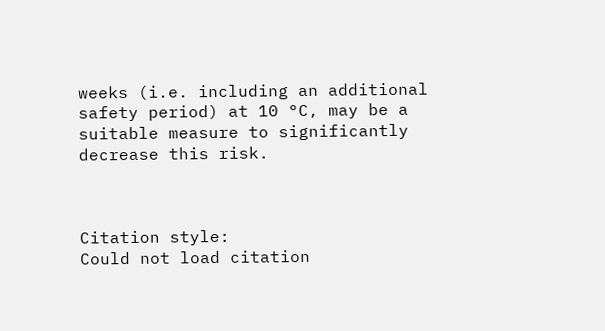weeks (i.e. including an additional safety period) at 10 °C, may be a suitable measure to significantly decrease this risk.



Citation style:
Could not load citation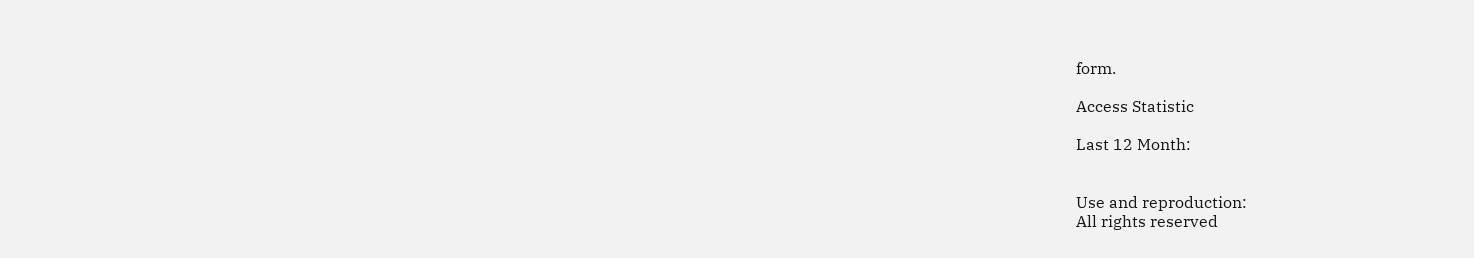form.

Access Statistic

Last 12 Month:


Use and reproduction:
All rights reserved